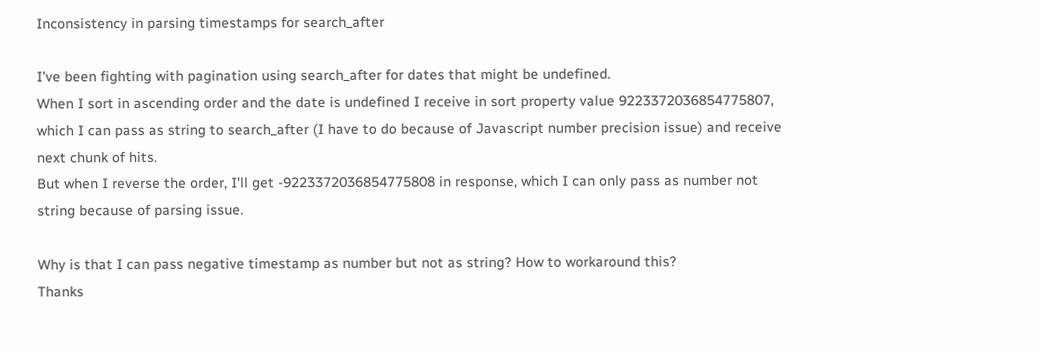Inconsistency in parsing timestamps for search_after

I've been fighting with pagination using search_after for dates that might be undefined.
When I sort in ascending order and the date is undefined I receive in sort property value 9223372036854775807, which I can pass as string to search_after (I have to do because of Javascript number precision issue) and receive next chunk of hits.
But when I reverse the order, I'll get -9223372036854775808 in response, which I can only pass as number not string because of parsing issue.

Why is that I can pass negative timestamp as number but not as string? How to workaround this?
Thanks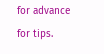for advance for tips.